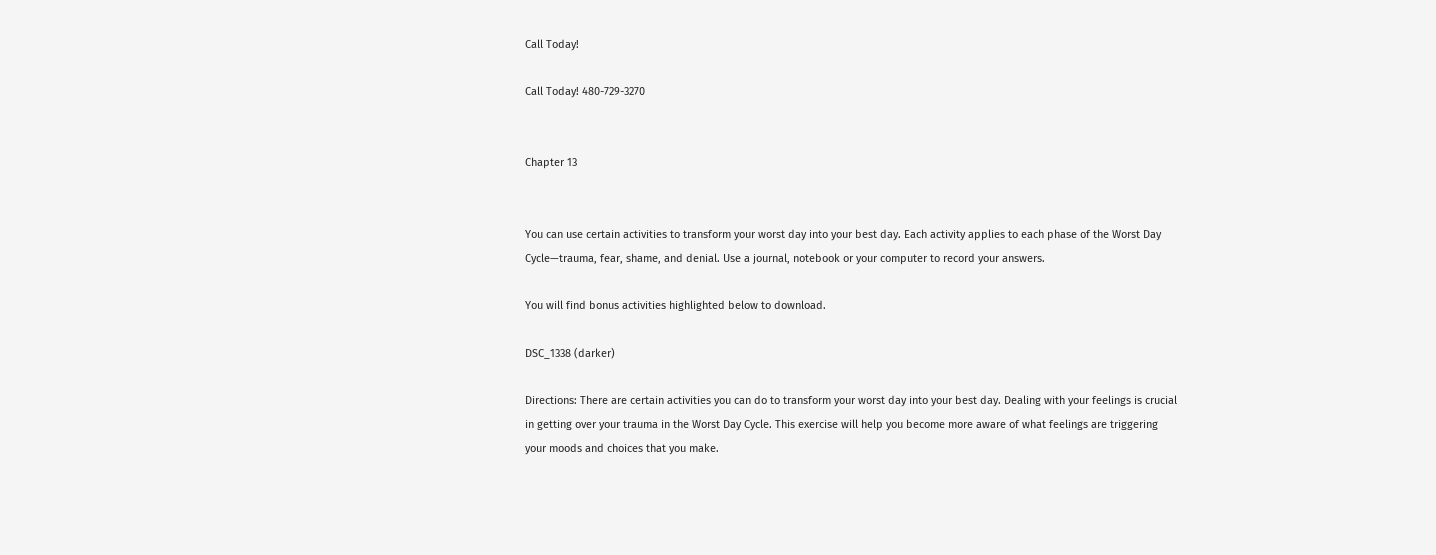Call Today!

Call Today! 480-729-3270


Chapter 13


You can use certain activities to transform your worst day into your best day. Each activity applies to each phase of the Worst Day Cycle—trauma, fear, shame, and denial. Use a journal, notebook or your computer to record your answers.

You will find bonus activities highlighted below to download.

DSC_1338 (darker)

Directions: There are certain activities you can do to transform your worst day into your best day. Dealing with your feelings is crucial in getting over your trauma in the Worst Day Cycle. This exercise will help you become more aware of what feelings are triggering your moods and choices that you make.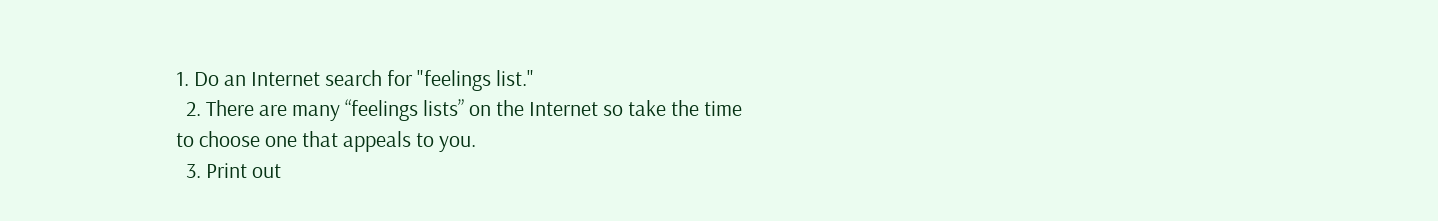1. Do an Internet search for "feelings list."
  2. There are many “feelings lists” on the Internet so take the time to choose one that appeals to you.
  3. Print out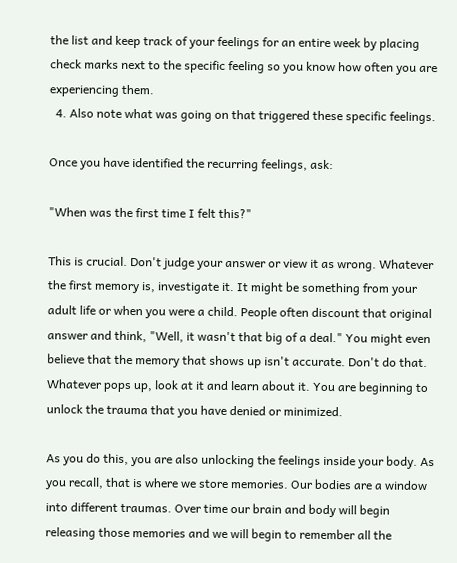the list and keep track of your feelings for an entire week by placing check marks next to the specific feeling so you know how often you are experiencing them.
  4. Also note what was going on that triggered these specific feelings.

Once you have identified the recurring feelings, ask:

"When was the first time I felt this?"

This is crucial. Don't judge your answer or view it as wrong. Whatever the first memory is, investigate it. It might be something from your adult life or when you were a child. People often discount that original answer and think, "Well, it wasn't that big of a deal." You might even believe that the memory that shows up isn't accurate. Don't do that. Whatever pops up, look at it and learn about it. You are beginning to unlock the trauma that you have denied or minimized.

As you do this, you are also unlocking the feelings inside your body. As you recall, that is where we store memories. Our bodies are a window into different traumas. Over time our brain and body will begin releasing those memories and we will begin to remember all the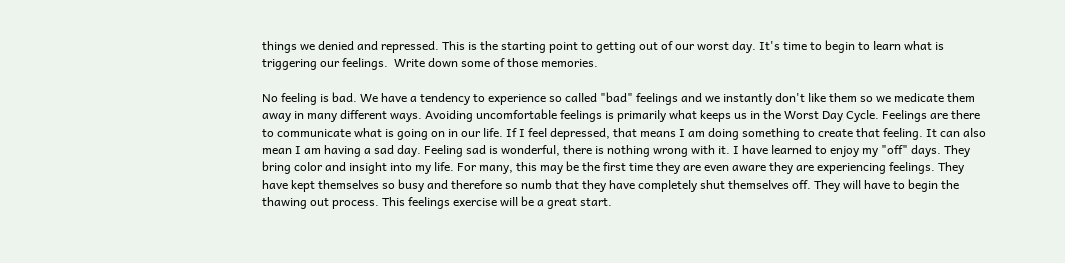things we denied and repressed. This is the starting point to getting out of our worst day. It's time to begin to learn what is triggering our feelings.  Write down some of those memories.

No feeling is bad. We have a tendency to experience so called "bad" feelings and we instantly don't like them so we medicate them away in many different ways. Avoiding uncomfortable feelings is primarily what keeps us in the Worst Day Cycle. Feelings are there to communicate what is going on in our life. If I feel depressed, that means I am doing something to create that feeling. It can also mean I am having a sad day. Feeling sad is wonderful, there is nothing wrong with it. I have learned to enjoy my "off" days. They bring color and insight into my life. For many, this may be the first time they are even aware they are experiencing feelings. They have kept themselves so busy and therefore so numb that they have completely shut themselves off. They will have to begin the thawing out process. This feelings exercise will be a great start.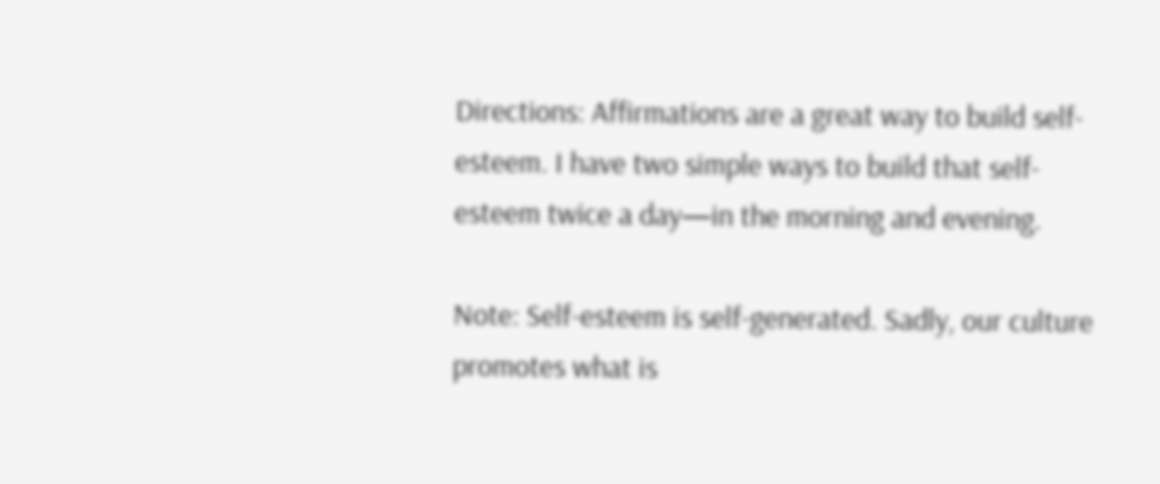Directions: Affirmations are a great way to build self-esteem. I have two simple ways to build that self-esteem twice a day—in the morning and evening.

Note: Self-esteem is self-generated. Sadly, our culture promotes what is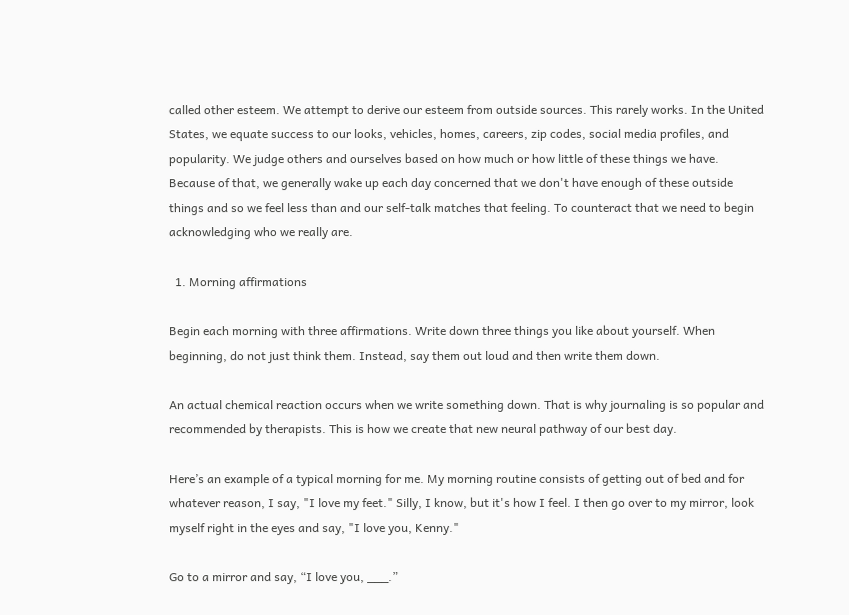called other esteem. We attempt to derive our esteem from outside sources. This rarely works. In the United States, we equate success to our looks, vehicles, homes, careers, zip codes, social media profiles, and popularity. We judge others and ourselves based on how much or how little of these things we have. Because of that, we generally wake up each day concerned that we don't have enough of these outside things and so we feel less than and our self-talk matches that feeling. To counteract that we need to begin acknowledging who we really are.

  1. Morning affirmations

Begin each morning with three affirmations. Write down three things you like about yourself. When beginning, do not just think them. Instead, say them out loud and then write them down.

An actual chemical reaction occurs when we write something down. That is why journaling is so popular and recommended by therapists. This is how we create that new neural pathway of our best day.

Here’s an example of a typical morning for me. My morning routine consists of getting out of bed and for whatever reason, I say, "I love my feet." Silly, I know, but it's how I feel. I then go over to my mirror, look myself right in the eyes and say, "I love you, Kenny."

Go to a mirror and say, “I love you, ___.”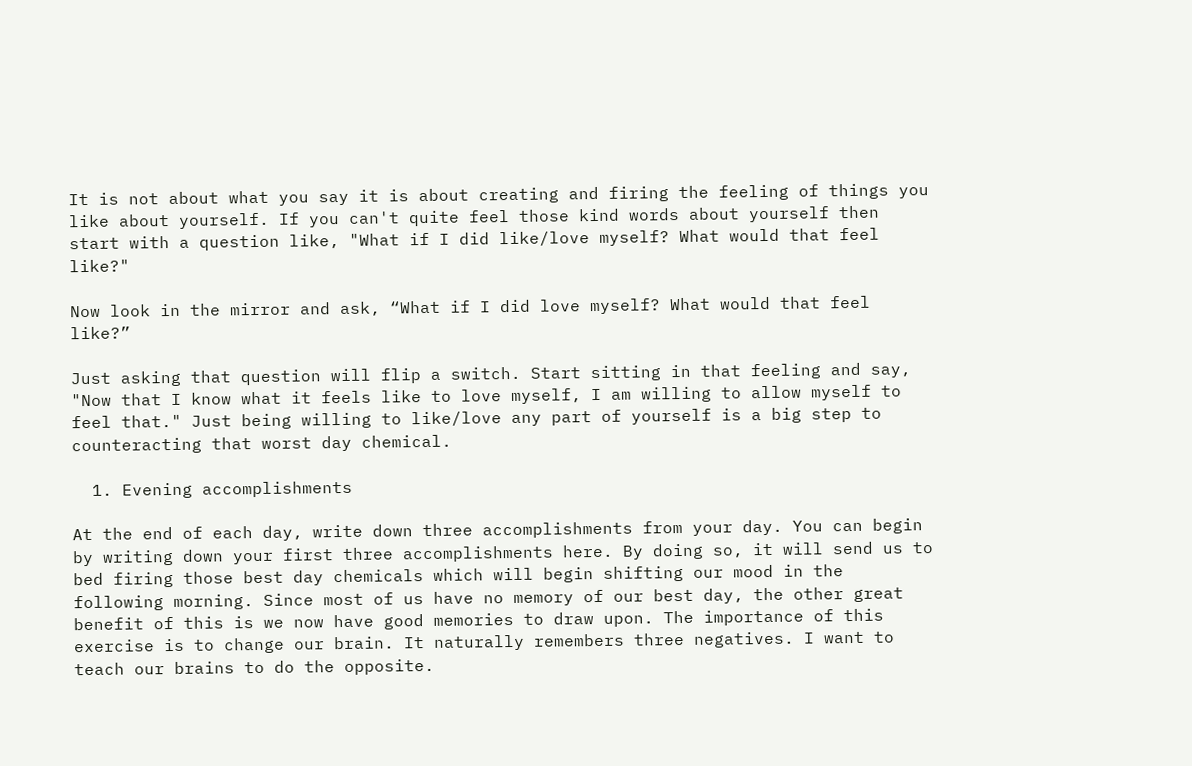It is not about what you say it is about creating and firing the feeling of things you like about yourself. If you can't quite feel those kind words about yourself then start with a question like, "What if I did like/love myself? What would that feel like?"

Now look in the mirror and ask, “What if I did love myself? What would that feel like?”

Just asking that question will flip a switch. Start sitting in that feeling and say, "Now that I know what it feels like to love myself, I am willing to allow myself to feel that." Just being willing to like/love any part of yourself is a big step to counteracting that worst day chemical.

  1. Evening accomplishments

At the end of each day, write down three accomplishments from your day. You can begin by writing down your first three accomplishments here. By doing so, it will send us to bed firing those best day chemicals which will begin shifting our mood in the following morning. Since most of us have no memory of our best day, the other great benefit of this is we now have good memories to draw upon. The importance of this exercise is to change our brain. It naturally remembers three negatives. I want to teach our brains to do the opposite.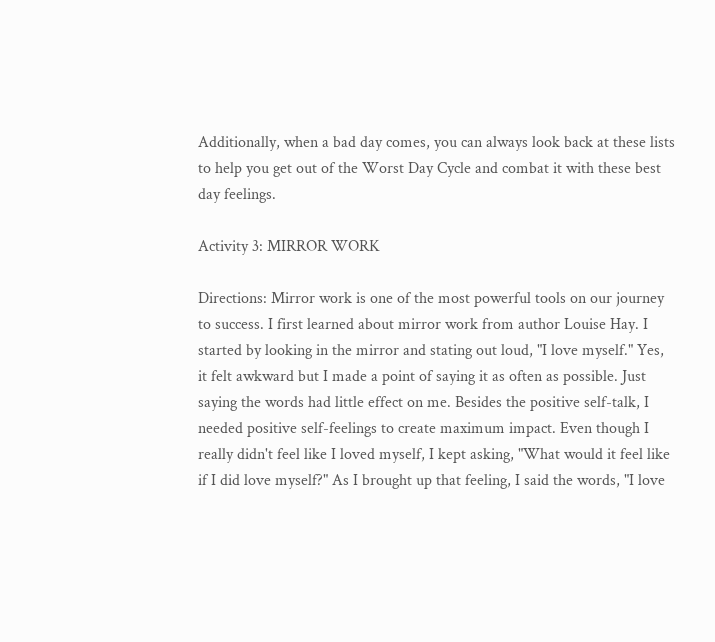Additionally, when a bad day comes, you can always look back at these lists to help you get out of the Worst Day Cycle and combat it with these best day feelings.

Activity 3: MIRROR WORK

Directions: Mirror work is one of the most powerful tools on our journey to success. I first learned about mirror work from author Louise Hay. I started by looking in the mirror and stating out loud, "I love myself." Yes, it felt awkward but I made a point of saying it as often as possible. Just saying the words had little effect on me. Besides the positive self-talk, I needed positive self-feelings to create maximum impact. Even though I really didn't feel like I loved myself, I kept asking, "What would it feel like if I did love myself?" As I brought up that feeling, I said the words, "I love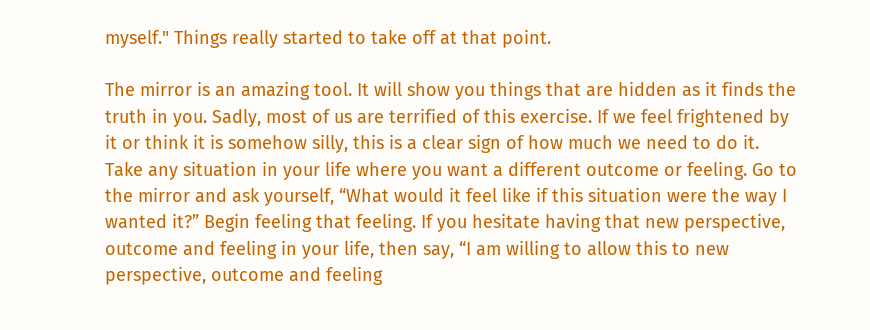myself." Things really started to take off at that point.

The mirror is an amazing tool. It will show you things that are hidden as it finds the truth in you. Sadly, most of us are terrified of this exercise. If we feel frightened by it or think it is somehow silly, this is a clear sign of how much we need to do it. Take any situation in your life where you want a different outcome or feeling. Go to the mirror and ask yourself, “What would it feel like if this situation were the way I wanted it?” Begin feeling that feeling. If you hesitate having that new perspective, outcome and feeling in your life, then say, “I am willing to allow this to new perspective, outcome and feeling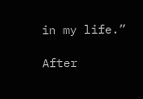in my life.”

After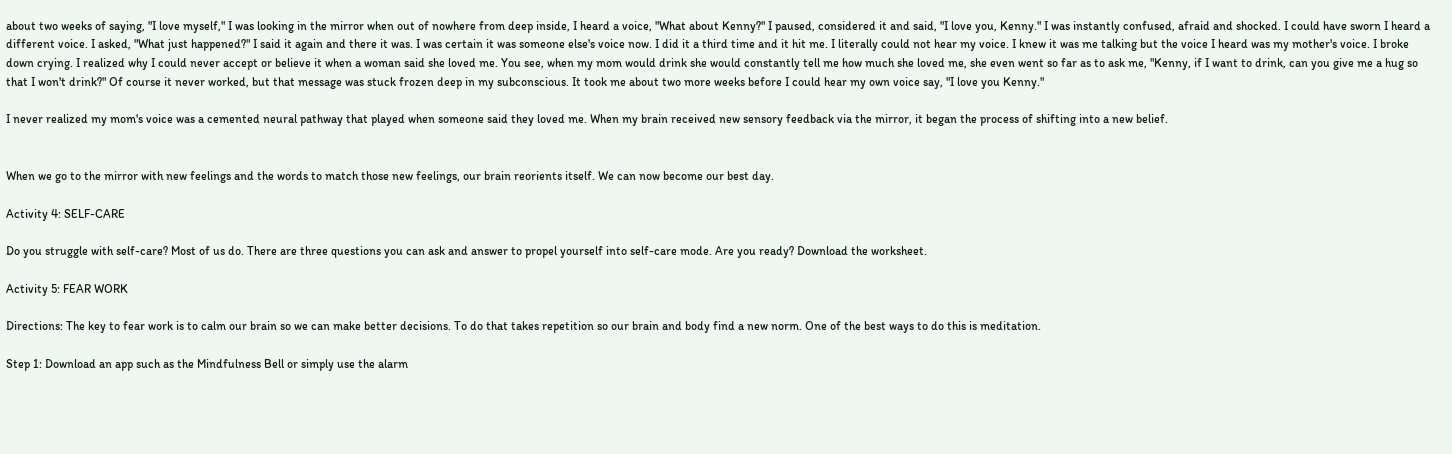about two weeks of saying, "I love myself," I was looking in the mirror when out of nowhere from deep inside, I heard a voice, "What about Kenny?" I paused, considered it and said, "I love you, Kenny." I was instantly confused, afraid and shocked. I could have sworn I heard a different voice. I asked, "What just happened?" I said it again and there it was. I was certain it was someone else's voice now. I did it a third time and it hit me. I literally could not hear my voice. I knew it was me talking but the voice I heard was my mother's voice. I broke down crying. I realized why I could never accept or believe it when a woman said she loved me. You see, when my mom would drink she would constantly tell me how much she loved me, she even went so far as to ask me, "Kenny, if I want to drink, can you give me a hug so that I won't drink?" Of course it never worked, but that message was stuck frozen deep in my subconscious. It took me about two more weeks before I could hear my own voice say, "I love you Kenny."

I never realized my mom's voice was a cemented neural pathway that played when someone said they loved me. When my brain received new sensory feedback via the mirror, it began the process of shifting into a new belief.


When we go to the mirror with new feelings and the words to match those new feelings, our brain reorients itself. We can now become our best day.

Activity 4: SELF-CARE

Do you struggle with self-care? Most of us do. There are three questions you can ask and answer to propel yourself into self-care mode. Are you ready? Download the worksheet.

Activity 5: FEAR WORK

Directions: The key to fear work is to calm our brain so we can make better decisions. To do that takes repetition so our brain and body find a new norm. One of the best ways to do this is meditation.

Step 1: Download an app such as the Mindfulness Bell or simply use the alarm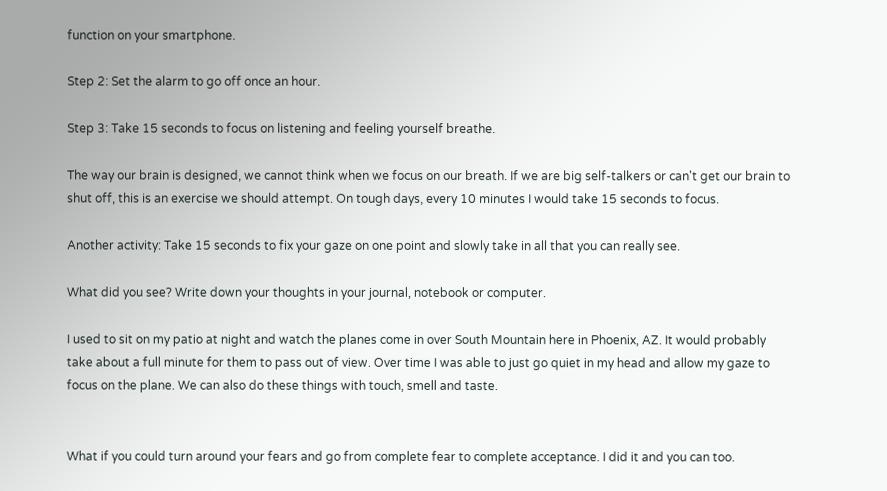function on your smartphone.

Step 2: Set the alarm to go off once an hour.

Step 3: Take 15 seconds to focus on listening and feeling yourself breathe.

The way our brain is designed, we cannot think when we focus on our breath. If we are big self-talkers or can't get our brain to shut off, this is an exercise we should attempt. On tough days, every 10 minutes I would take 15 seconds to focus.

Another activity: Take 15 seconds to fix your gaze on one point and slowly take in all that you can really see.

What did you see? Write down your thoughts in your journal, notebook or computer.

I used to sit on my patio at night and watch the planes come in over South Mountain here in Phoenix, AZ. It would probably take about a full minute for them to pass out of view. Over time I was able to just go quiet in my head and allow my gaze to focus on the plane. We can also do these things with touch, smell and taste.


What if you could turn around your fears and go from complete fear to complete acceptance. I did it and you can too.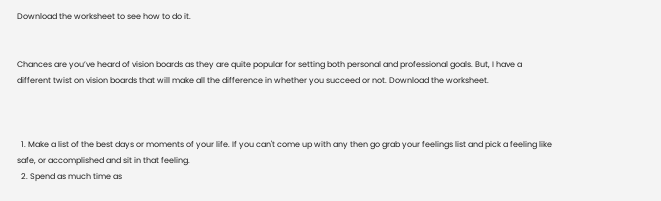Download the worksheet to see how to do it.


Chances are you’ve heard of vision boards as they are quite popular for setting both personal and professional goals. But, I have a different twist on vision boards that will make all the difference in whether you succeed or not. Download the worksheet.



  1. Make a list of the best days or moments of your life. If you can't come up with any then go grab your feelings list and pick a feeling like safe, or accomplished and sit in that feeling.
  2. Spend as much time as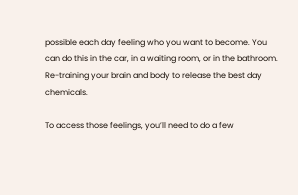possible each day feeling who you want to become. You can do this in the car, in a waiting room, or in the bathroom. Re-training your brain and body to release the best day chemicals.

To access those feelings, you’ll need to do a few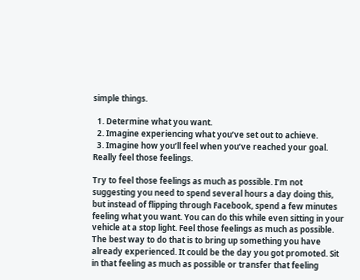simple things.

  1. Determine what you want.
  2. Imagine experiencing what you’ve set out to achieve.
  3. Imagine how you’ll feel when you’ve reached your goal. Really feel those feelings.

Try to feel those feelings as much as possible. I’m not suggesting you need to spend several hours a day doing this, but instead of flipping through Facebook, spend a few minutes feeling what you want. You can do this while even sitting in your vehicle at a stop light. Feel those feelings as much as possible. The best way to do that is to bring up something you have already experienced. It could be the day you got promoted. Sit in that feeling as much as possible or transfer that feeling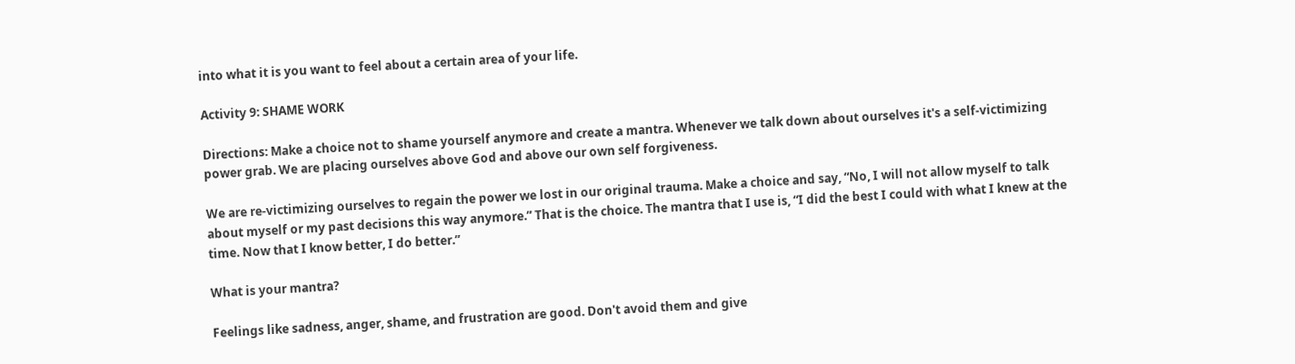into what it is you want to feel about a certain area of your life.

Activity 9: SHAME WORK

Directions: Make a choice not to shame yourself anymore and create a mantra. Whenever we talk down about ourselves it's a self-victimizing power grab. We are placing ourselves above God and above our own self forgiveness.

We are re-victimizing ourselves to regain the power we lost in our original trauma. Make a choice and say, “No, I will not allow myself to talk about myself or my past decisions this way anymore.” That is the choice. The mantra that I use is, “I did the best I could with what I knew at the time. Now that I know better, I do better.”

What is your mantra?

Feelings like sadness, anger, shame, and frustration are good. Don't avoid them and give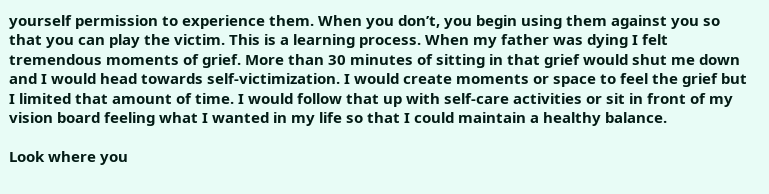yourself permission to experience them. When you don’t, you begin using them against you so that you can play the victim. This is a learning process. When my father was dying I felt tremendous moments of grief. More than 30 minutes of sitting in that grief would shut me down and I would head towards self-victimization. I would create moments or space to feel the grief but I limited that amount of time. I would follow that up with self-care activities or sit in front of my vision board feeling what I wanted in my life so that I could maintain a healthy balance.

Look where you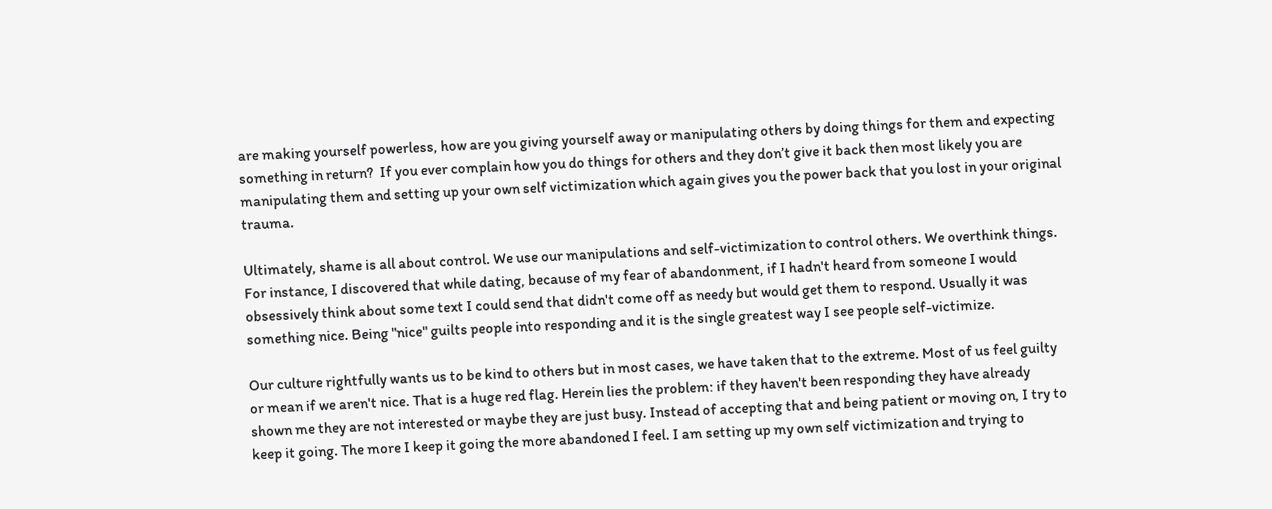are making yourself powerless, how are you giving yourself away or manipulating others by doing things for them and expecting something in return?  If you ever complain how you do things for others and they don’t give it back then most likely you are manipulating them and setting up your own self victimization which again gives you the power back that you lost in your original trauma.

Ultimately, shame is all about control. We use our manipulations and self-victimization to control others. We overthink things. For instance, I discovered that while dating, because of my fear of abandonment, if I hadn't heard from someone I would obsessively think about some text I could send that didn't come off as needy but would get them to respond. Usually it was something nice. Being "nice" guilts people into responding and it is the single greatest way I see people self-victimize.

Our culture rightfully wants us to be kind to others but in most cases, we have taken that to the extreme. Most of us feel guilty or mean if we aren't nice. That is a huge red flag. Herein lies the problem: if they haven't been responding they have already shown me they are not interested or maybe they are just busy. Instead of accepting that and being patient or moving on, I try to keep it going. The more I keep it going the more abandoned I feel. I am setting up my own self victimization and trying to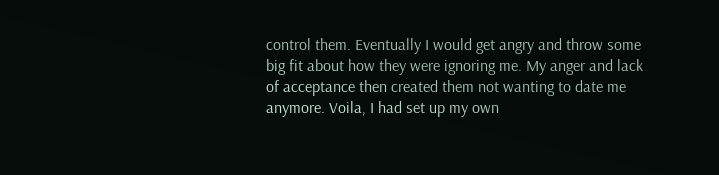control them. Eventually I would get angry and throw some big fit about how they were ignoring me. My anger and lack of acceptance then created them not wanting to date me anymore. Voila, I had set up my own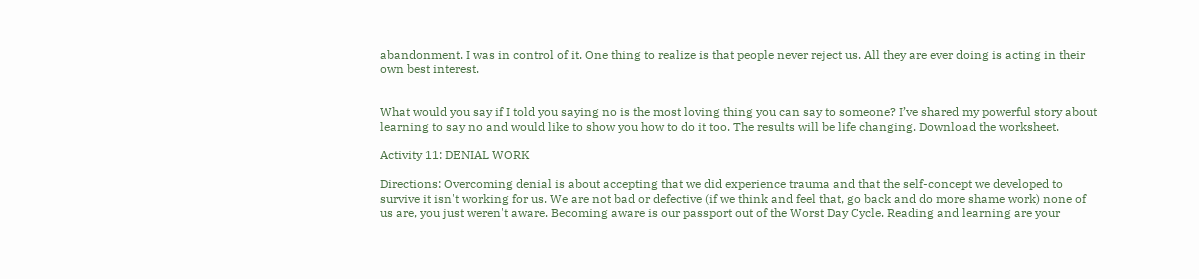abandonment. I was in control of it. One thing to realize is that people never reject us. All they are ever doing is acting in their own best interest.


What would you say if I told you saying no is the most loving thing you can say to someone? I’ve shared my powerful story about learning to say no and would like to show you how to do it too. The results will be life changing. Download the worksheet.

Activity 11: DENIAL WORK

Directions: Overcoming denial is about accepting that we did experience trauma and that the self-concept we developed to survive it isn't working for us. We are not bad or defective (if we think and feel that, go back and do more shame work) none of us are, you just weren't aware. Becoming aware is our passport out of the Worst Day Cycle. Reading and learning are your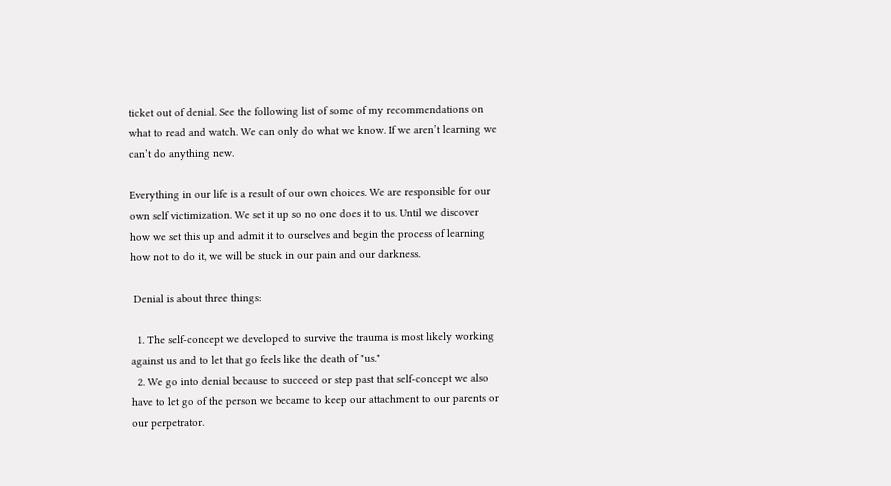ticket out of denial. See the following list of some of my recommendations on what to read and watch. We can only do what we know. If we aren’t learning we can’t do anything new.

Everything in our life is a result of our own choices. We are responsible for our own self victimization. We set it up so no one does it to us. Until we discover how we set this up and admit it to ourselves and begin the process of learning how not to do it, we will be stuck in our pain and our darkness.

 Denial is about three things:

  1. The self-concept we developed to survive the trauma is most likely working against us and to let that go feels like the death of "us."
  2. We go into denial because to succeed or step past that self-concept we also have to let go of the person we became to keep our attachment to our parents or our perpetrator.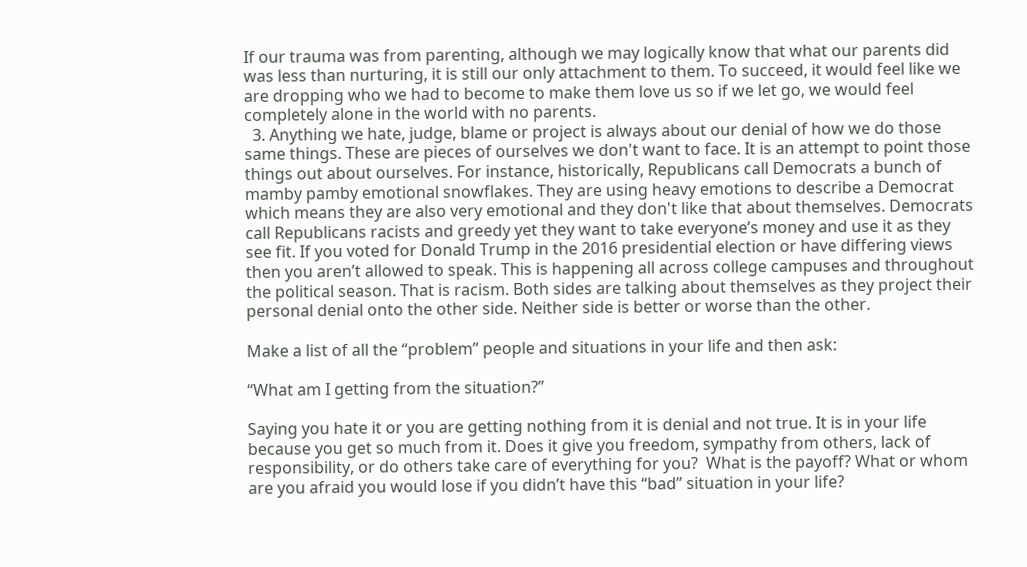If our trauma was from parenting, although we may logically know that what our parents did was less than nurturing, it is still our only attachment to them. To succeed, it would feel like we are dropping who we had to become to make them love us so if we let go, we would feel completely alone in the world with no parents.
  3. Anything we hate, judge, blame or project is always about our denial of how we do those same things. These are pieces of ourselves we don't want to face. It is an attempt to point those things out about ourselves. For instance, historically, Republicans call Democrats a bunch of mamby pamby emotional snowflakes. They are using heavy emotions to describe a Democrat which means they are also very emotional and they don't like that about themselves. Democrats call Republicans racists and greedy yet they want to take everyone’s money and use it as they see fit. If you voted for Donald Trump in the 2016 presidential election or have differing views then you aren’t allowed to speak. This is happening all across college campuses and throughout the political season. That is racism. Both sides are talking about themselves as they project their personal denial onto the other side. Neither side is better or worse than the other.

Make a list of all the “problem” people and situations in your life and then ask:

“What am I getting from the situation?”

Saying you hate it or you are getting nothing from it is denial and not true. It is in your life because you get so much from it. Does it give you freedom, sympathy from others, lack of responsibility, or do others take care of everything for you?  What is the payoff? What or whom are you afraid you would lose if you didn’t have this “bad” situation in your life?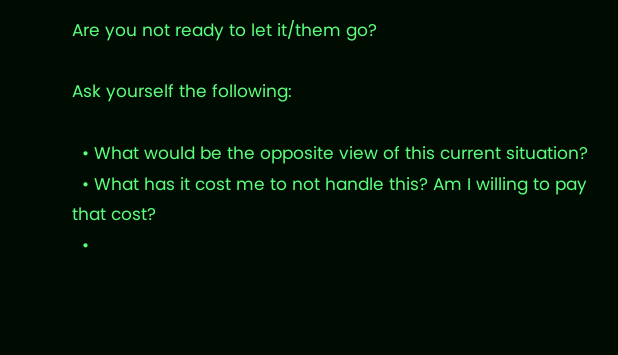Are you not ready to let it/them go?

Ask yourself the following:

  • What would be the opposite view of this current situation?
  • What has it cost me to not handle this? Am I willing to pay that cost?
  •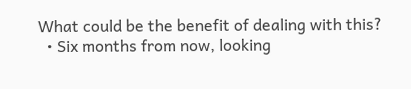What could be the benefit of dealing with this?
  • Six months from now, looking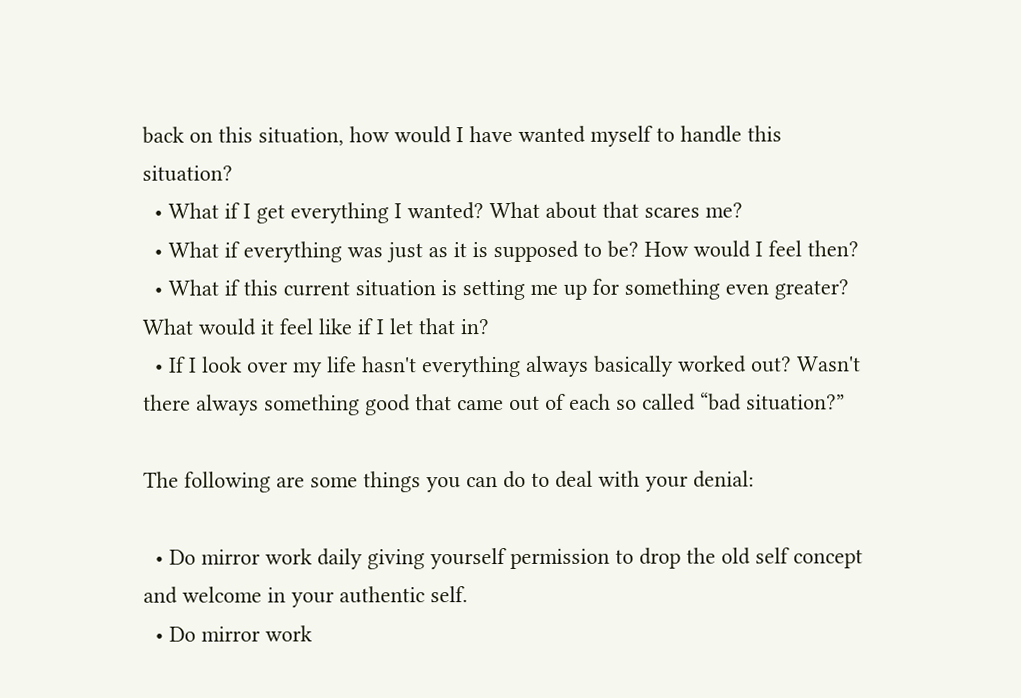back on this situation, how would I have wanted myself to handle this situation?
  • What if I get everything I wanted? What about that scares me?
  • What if everything was just as it is supposed to be? How would I feel then?
  • What if this current situation is setting me up for something even greater? What would it feel like if I let that in?
  • If I look over my life hasn't everything always basically worked out? Wasn't there always something good that came out of each so called “bad situation?”

The following are some things you can do to deal with your denial:

  • Do mirror work daily giving yourself permission to drop the old self concept and welcome in your authentic self.
  • Do mirror work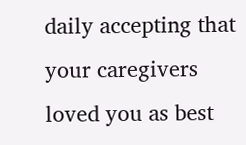daily accepting that your caregivers loved you as best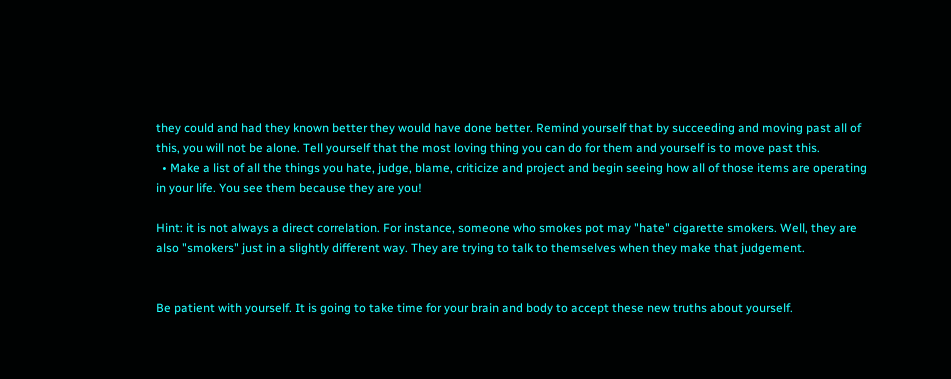they could and had they known better they would have done better. Remind yourself that by succeeding and moving past all of this, you will not be alone. Tell yourself that the most loving thing you can do for them and yourself is to move past this.
  • Make a list of all the things you hate, judge, blame, criticize and project and begin seeing how all of those items are operating in your life. You see them because they are you!

Hint: it is not always a direct correlation. For instance, someone who smokes pot may "hate" cigarette smokers. Well, they are also "smokers" just in a slightly different way. They are trying to talk to themselves when they make that judgement.


Be patient with yourself. It is going to take time for your brain and body to accept these new truths about yourself.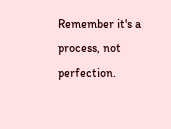Remember it's a process, not perfection.